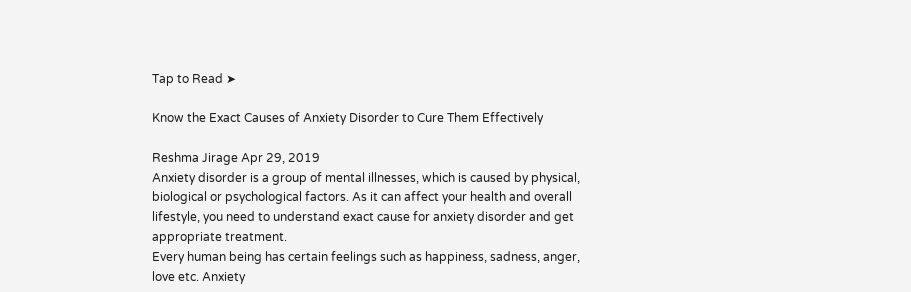Tap to Read ➤

Know the Exact Causes of Anxiety Disorder to Cure Them Effectively

Reshma Jirage Apr 29, 2019
Anxiety disorder is a group of mental illnesses, which is caused by physical, biological or psychological factors. As it can affect your health and overall lifestyle, you need to understand exact cause for anxiety disorder and get appropriate treatment.
Every human being has certain feelings such as happiness, sadness, anger, love etc. Anxiety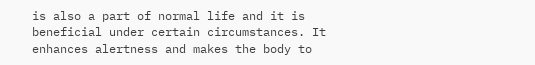is also a part of normal life and it is beneficial under certain circumstances. It enhances alertness and makes the body to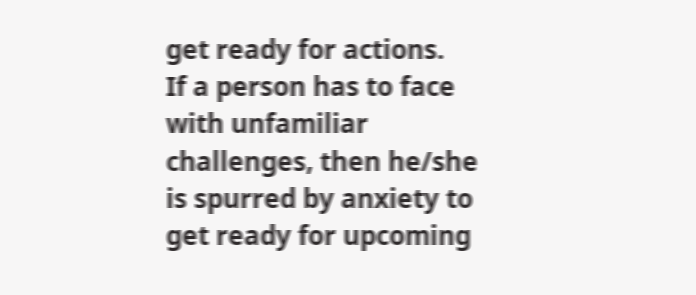get ready for actions.
If a person has to face with unfamiliar challenges, then he/she is spurred by anxiety to get ready for upcoming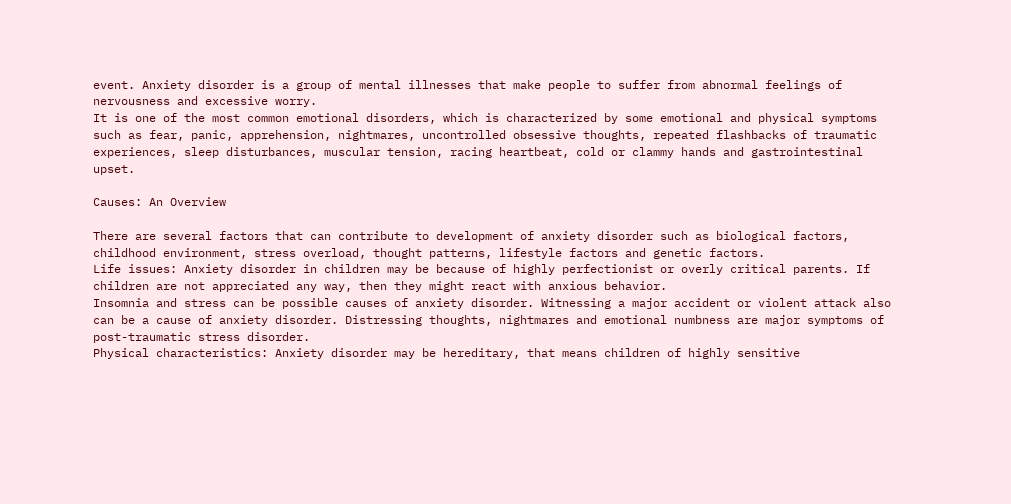event. Anxiety disorder is a group of mental illnesses that make people to suffer from abnormal feelings of nervousness and excessive worry.
It is one of the most common emotional disorders, which is characterized by some emotional and physical symptoms such as fear, panic, apprehension, nightmares, uncontrolled obsessive thoughts, repeated flashbacks of traumatic experiences, sleep disturbances, muscular tension, racing heartbeat, cold or clammy hands and gastrointestinal upset.

Causes: An Overview

There are several factors that can contribute to development of anxiety disorder such as biological factors, childhood environment, stress overload, thought patterns, lifestyle factors and genetic factors.
Life issues: Anxiety disorder in children may be because of highly perfectionist or overly critical parents. If children are not appreciated any way, then they might react with anxious behavior.
Insomnia and stress can be possible causes of anxiety disorder. Witnessing a major accident or violent attack also can be a cause of anxiety disorder. Distressing thoughts, nightmares and emotional numbness are major symptoms of post-traumatic stress disorder.
Physical characteristics: Anxiety disorder may be hereditary, that means children of highly sensitive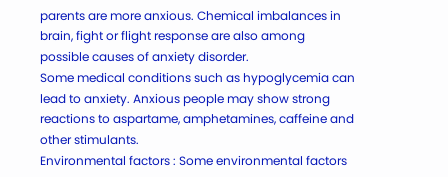parents are more anxious. Chemical imbalances in brain, fight or flight response are also among possible causes of anxiety disorder.
Some medical conditions such as hypoglycemia can lead to anxiety. Anxious people may show strong reactions to aspartame, amphetamines, caffeine and other stimulants.
Environmental factors : Some environmental factors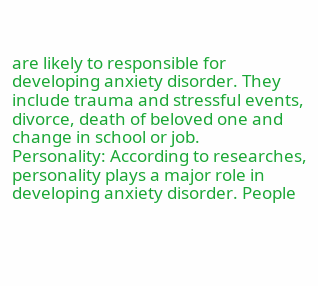are likely to responsible for developing anxiety disorder. They include trauma and stressful events, divorce, death of beloved one and change in school or job.
Personality: According to researches, personality plays a major role in developing anxiety disorder. People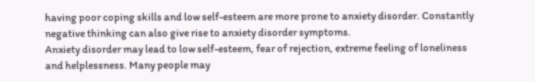having poor coping skills and low self-esteem are more prone to anxiety disorder. Constantly negative thinking can also give rise to anxiety disorder symptoms.
Anxiety disorder may lead to low self-esteem, fear of rejection, extreme feeling of loneliness and helplessness. Many people may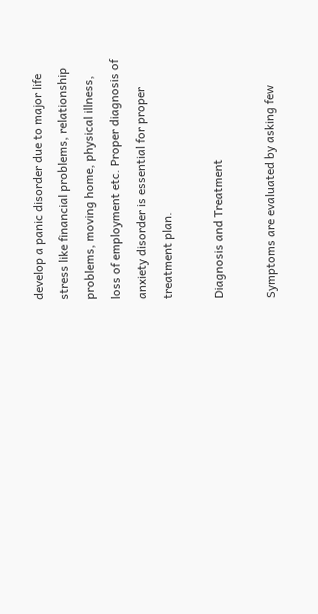develop a panic disorder due to major life stress like financial problems, relationship problems, moving home, physical illness, loss of employment etc. Proper diagnosis of anxiety disorder is essential for proper treatment plan.

Diagnosis and Treatment

Symptoms are evaluated by asking few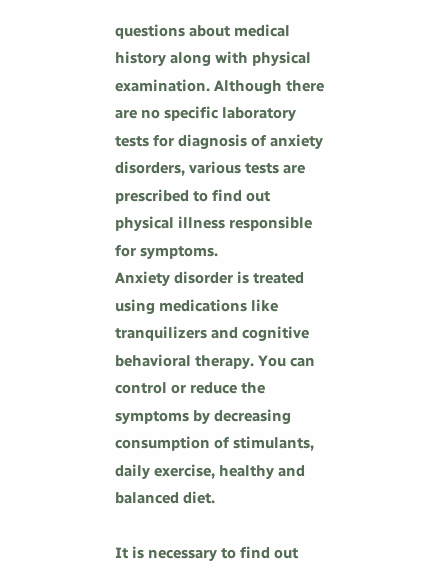questions about medical history along with physical examination. Although there are no specific laboratory tests for diagnosis of anxiety disorders, various tests are prescribed to find out physical illness responsible for symptoms.
Anxiety disorder is treated using medications like tranquilizers and cognitive behavioral therapy. You can control or reduce the symptoms by decreasing consumption of stimulants, daily exercise, healthy and balanced diet.

It is necessary to find out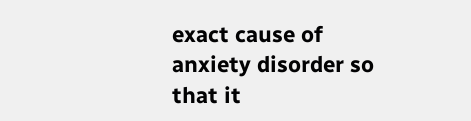exact cause of anxiety disorder so that it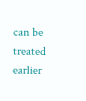can be treated earlier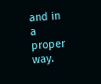and in a proper way.